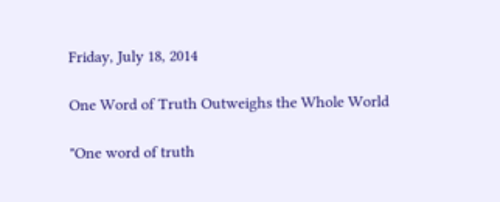Friday, July 18, 2014

One Word of Truth Outweighs the Whole World

"One word of truth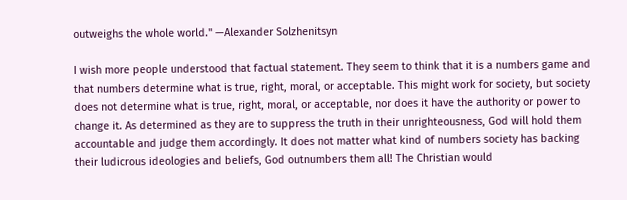outweighs the whole world." —Alexander Solzhenitsyn

I wish more people understood that factual statement. They seem to think that it is a numbers game and that numbers determine what is true, right, moral, or acceptable. This might work for society, but society does not determine what is true, right, moral, or acceptable, nor does it have the authority or power to change it. As determined as they are to suppress the truth in their unrighteousness, God will hold them accountable and judge them accordingly. It does not matter what kind of numbers society has backing their ludicrous ideologies and beliefs, God outnumbers them all! The Christian would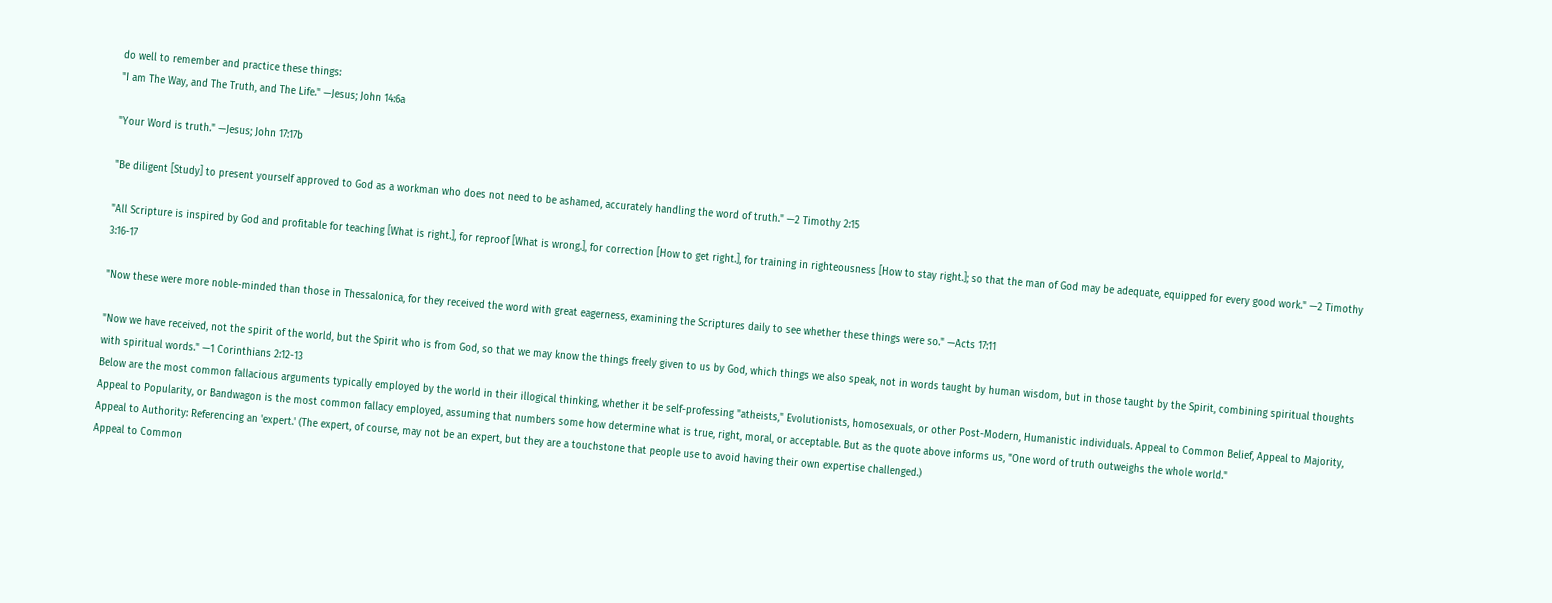do well to remember and practice these things:
"I am The Way, and The Truth, and The Life." —Jesus; John 14:6a

"Your Word is truth." —Jesus; John 17:17b

"Be diligent [Study] to present yourself approved to God as a workman who does not need to be ashamed, accurately handling the word of truth." —2 Timothy 2:15

"All Scripture is inspired by God and profitable for teaching [What is right.], for reproof [What is wrong.], for correction [How to get right.], for training in righteousness [How to stay right.]; so that the man of God may be adequate, equipped for every good work." —2 Timothy 3:16-17

"Now these were more noble-minded than those in Thessalonica, for they received the word with great eagerness, examining the Scriptures daily to see whether these things were so." —Acts 17:11

"Now we have received, not the spirit of the world, but the Spirit who is from God, so that we may know the things freely given to us by God, which things we also speak, not in words taught by human wisdom, but in those taught by the Spirit, combining spiritual thoughts with spiritual words." —1 Corinthians 2:12-13
Below are the most common fallacious arguments typically employed by the world in their illogical thinking, whether it be self-professing "atheists," Evolutionists, homosexuals, or other Post-Modern, Humanistic individuals. Appeal to Common Belief, Appeal to Majority, Appeal to Popularity, or Bandwagon is the most common fallacy employed, assuming that numbers some how determine what is true, right, moral, or acceptable. But as the quote above informs us, "One word of truth outweighs the whole world."
Appeal to Authority: Referencing an 'expert.' (The expert, of course, may not be an expert, but they are a touchstone that people use to avoid having their own expertise challenged.)
Appeal to Common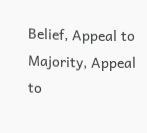Belief, Appeal to Majority, Appeal to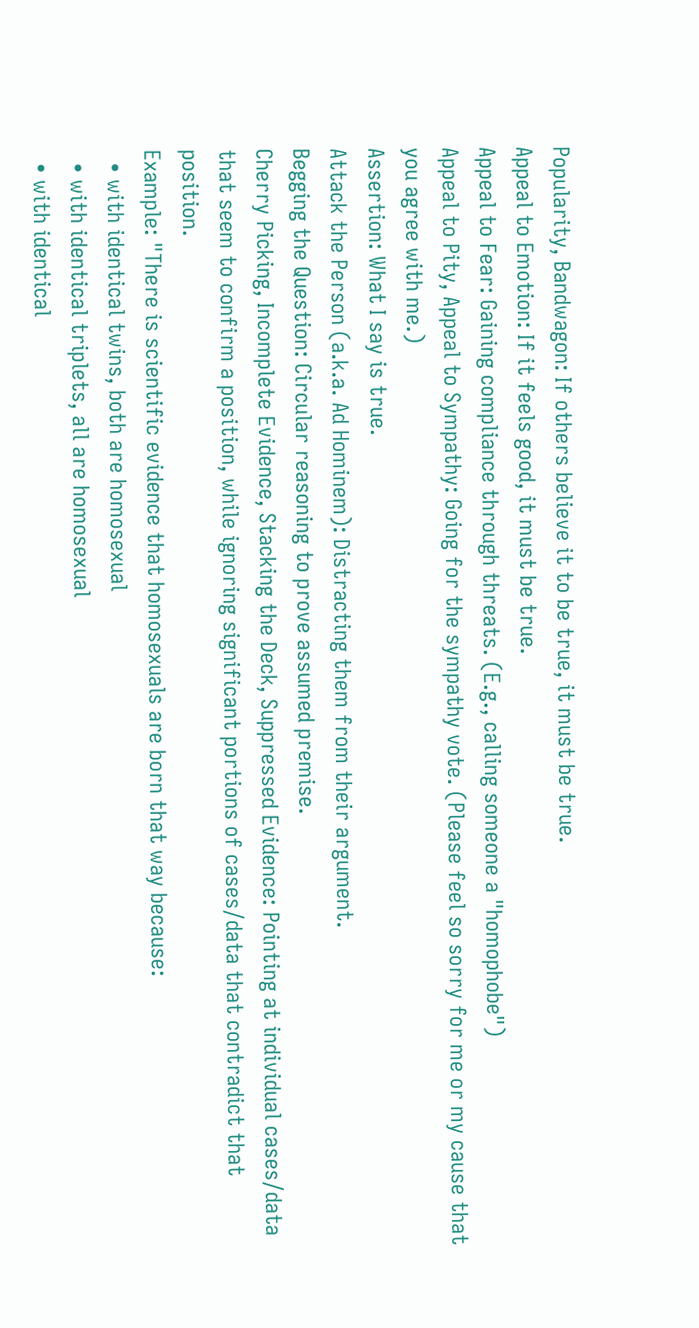Popularity, Bandwagon: If others believe it to be true, it must be true.
Appeal to Emotion: If it feels good, it must be true.
Appeal to Fear: Gaining compliance through threats. (E.g., calling someone a "homophobe")
Appeal to Pity, Appeal to Sympathy: Going for the sympathy vote. (Please feel so sorry for me or my cause that you agree with me.)
Assertion: What I say is true.
Attack the Person (a.k.a. Ad Hominem): Distracting them from their argument.
Begging the Question: Circular reasoning to prove assumed premise.
Cherry Picking, Incomplete Evidence, Stacking the Deck, Suppressed Evidence: Pointing at individual cases/data that seem to confirm a position, while ignoring significant portions of cases/data that contradict that position.
Example: "There is scientific evidence that homosexuals are born that way because:
  • with identical twins, both are homosexual
  • with identical triplets, all are homosexual
  • with identical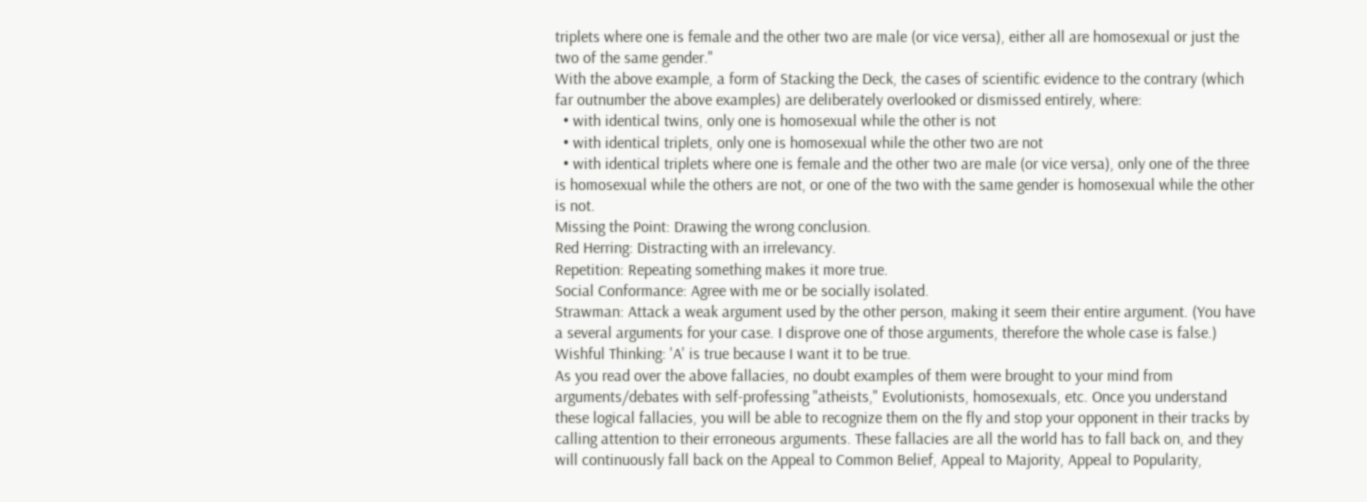triplets where one is female and the other two are male (or vice versa), either all are homosexual or just the two of the same gender."
With the above example, a form of Stacking the Deck, the cases of scientific evidence to the contrary (which far outnumber the above examples) are deliberately overlooked or dismissed entirely, where:
  • with identical twins, only one is homosexual while the other is not
  • with identical triplets, only one is homosexual while the other two are not
  • with identical triplets where one is female and the other two are male (or vice versa), only one of the three is homosexual while the others are not, or one of the two with the same gender is homosexual while the other is not.
Missing the Point: Drawing the wrong conclusion.
Red Herring: Distracting with an irrelevancy.
Repetition: Repeating something makes it more true.
Social Conformance: Agree with me or be socially isolated.
Strawman: Attack a weak argument used by the other person, making it seem their entire argument. (You have a several arguments for your case. I disprove one of those arguments, therefore the whole case is false.)
Wishful Thinking: 'A' is true because I want it to be true.
As you read over the above fallacies, no doubt examples of them were brought to your mind from arguments/debates with self-professing "atheists," Evolutionists, homosexuals, etc. Once you understand these logical fallacies, you will be able to recognize them on the fly and stop your opponent in their tracks by calling attention to their erroneous arguments. These fallacies are all the world has to fall back on, and they will continuously fall back on the Appeal to Common Belief, Appeal to Majority, Appeal to Popularity,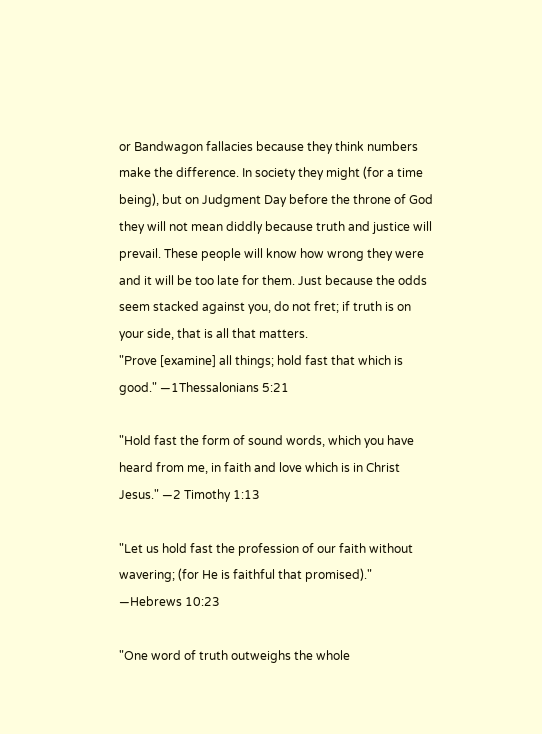or Bandwagon fallacies because they think numbers make the difference. In society they might (for a time being), but on Judgment Day before the throne of God they will not mean diddly because truth and justice will prevail. These people will know how wrong they were and it will be too late for them. Just because the odds seem stacked against you, do not fret; if truth is on your side, that is all that matters.
"Prove [examine] all things; hold fast that which is good." —1Thessalonians 5:21

"Hold fast the form of sound words, which you have heard from me, in faith and love which is in Christ Jesus." —2 Timothy 1:13

"Let us hold fast the profession of our faith without wavering; (for He is faithful that promised)." —Hebrews 10:23

"One word of truth outweighs the whole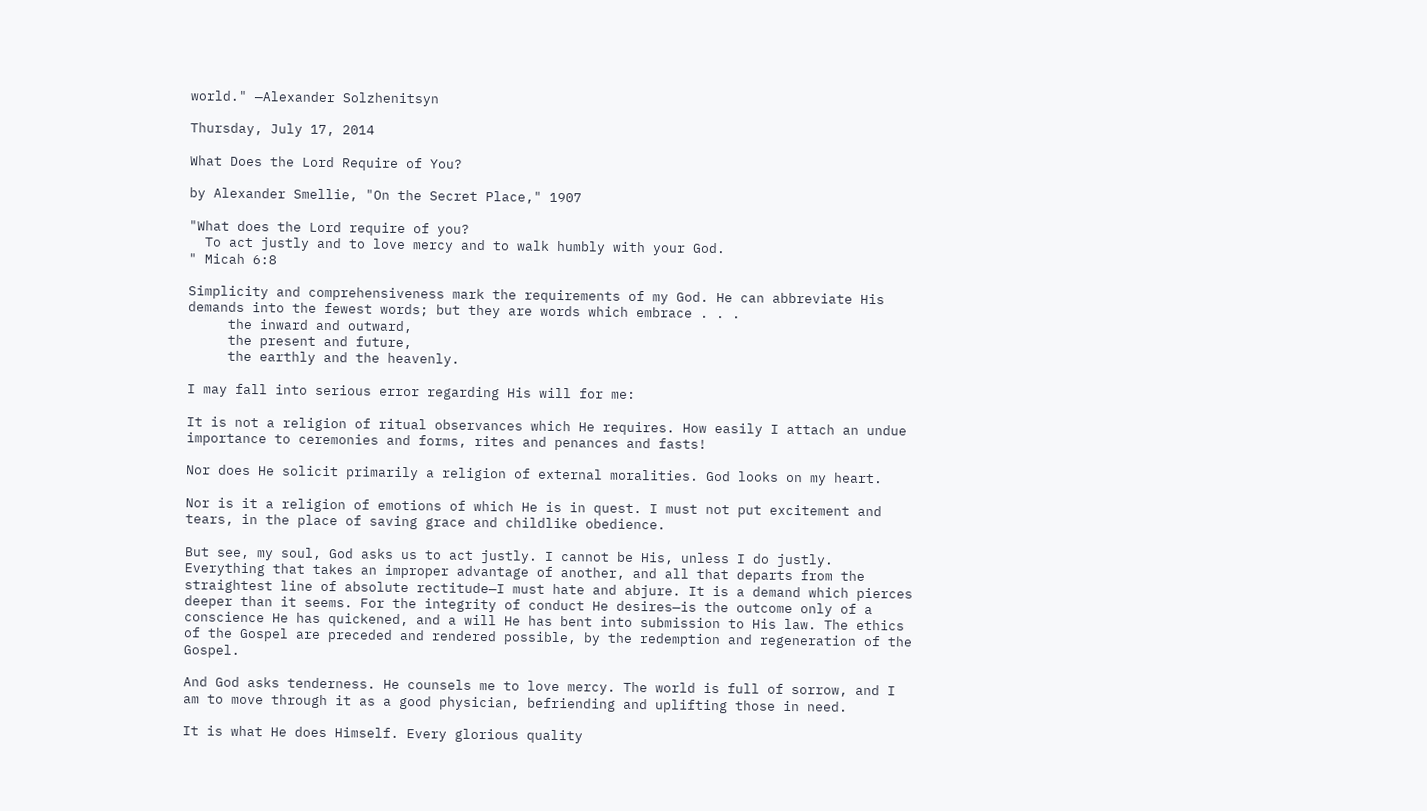world." —Alexander Solzhenitsyn

Thursday, July 17, 2014

What Does the Lord Require of You?

by Alexander Smellie, "On the Secret Place," 1907

"What does the Lord require of you?
  To act justly and to love mercy and to walk humbly with your God.
" Micah 6:8

Simplicity and comprehensiveness mark the requirements of my God. He can abbreviate His demands into the fewest words; but they are words which embrace . . .
     the inward and outward,
     the present and future,
     the earthly and the heavenly.

I may fall into serious error regarding His will for me:

It is not a religion of ritual observances which He requires. How easily I attach an undue importance to ceremonies and forms, rites and penances and fasts!

Nor does He solicit primarily a religion of external moralities. God looks on my heart.

Nor is it a religion of emotions of which He is in quest. I must not put excitement and tears, in the place of saving grace and childlike obedience.

But see, my soul, God asks us to act justly. I cannot be His, unless I do justly. Everything that takes an improper advantage of another, and all that departs from the straightest line of absolute rectitude—I must hate and abjure. It is a demand which pierces deeper than it seems. For the integrity of conduct He desires—is the outcome only of a conscience He has quickened, and a will He has bent into submission to His law. The ethics of the Gospel are preceded and rendered possible, by the redemption and regeneration of the Gospel.

And God asks tenderness. He counsels me to love mercy. The world is full of sorrow, and I am to move through it as a good physician, befriending and uplifting those in need.

It is what He does Himself. Every glorious quality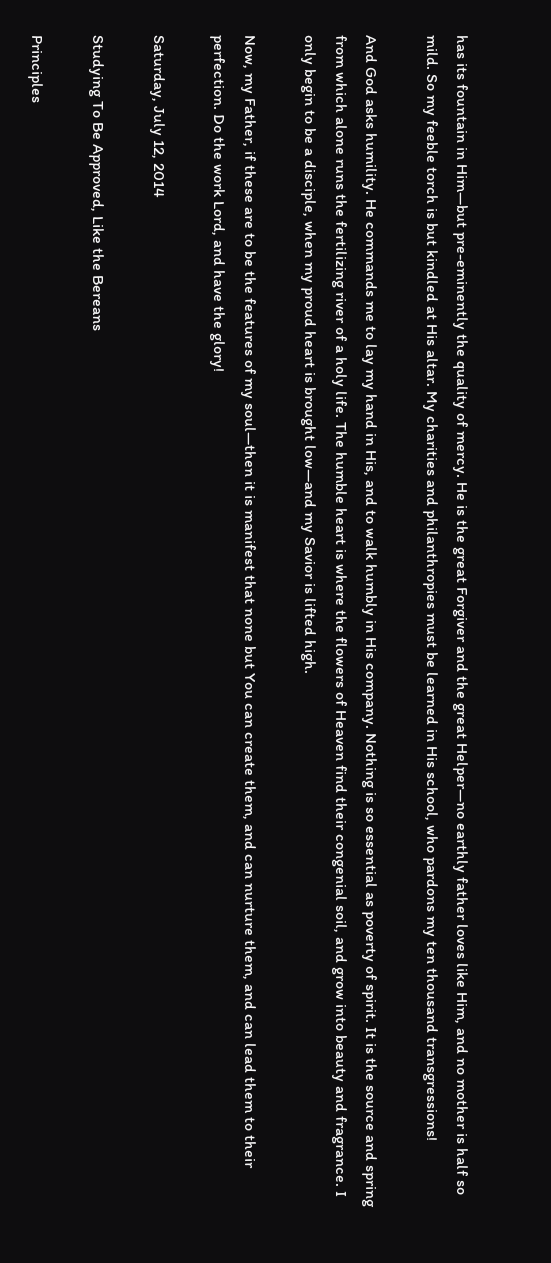has its fountain in Him—but pre-eminently the quality of mercy. He is the great Forgiver and the great Helper—no earthly father loves like Him, and no mother is half so mild. So my feeble torch is but kindled at His altar. My charities and philanthropies must be learned in His school, who pardons my ten thousand transgressions!

And God asks humility. He commands me to lay my hand in His, and to walk humbly in His company. Nothing is so essential as poverty of spirit. It is the source and spring from which alone runs the fertilizing river of a holy life. The humble heart is where the flowers of Heaven find their congenial soil, and grow into beauty and fragrance. I only begin to be a disciple, when my proud heart is brought low—and my Savior is lifted high.

Now, my Father, if these are to be the features of my soul—then it is manifest that none but You can create them, and can nurture them, and can lead them to their perfection. Do the work Lord, and have the glory!

Saturday, July 12, 2014

Studying To Be Approved, Like the Bereans

Principles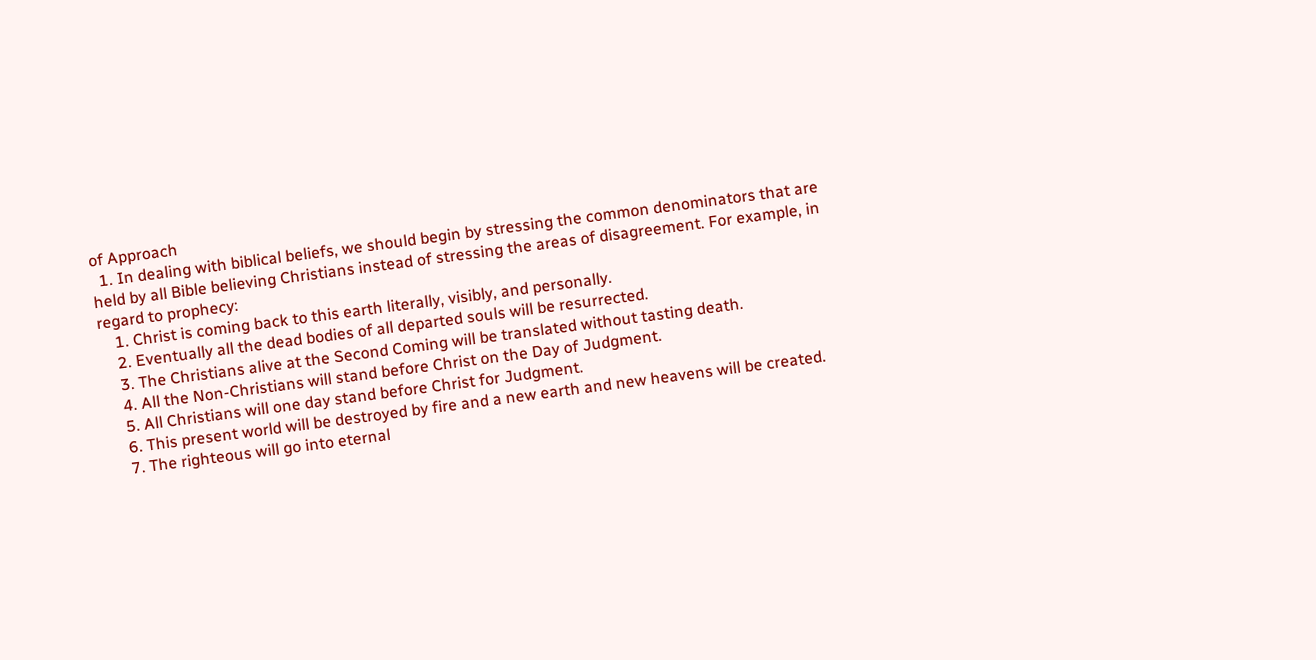of Approach
  1. In dealing with biblical beliefs, we should begin by stressing the common denominators that are held by all Bible believing Christians instead of stressing the areas of disagreement. For example, in regard to prophecy:
    1. Christ is coming back to this earth literally, visibly, and personally.
    2. Eventually all the dead bodies of all departed souls will be resurrected.
    3. The Christians alive at the Second Coming will be translated without tasting death.
    4. All the Non-Christians will stand before Christ on the Day of Judgment.
    5. All Christians will one day stand before Christ for Judgment.
    6. This present world will be destroyed by fire and a new earth and new heavens will be created.
    7. The righteous will go into eternal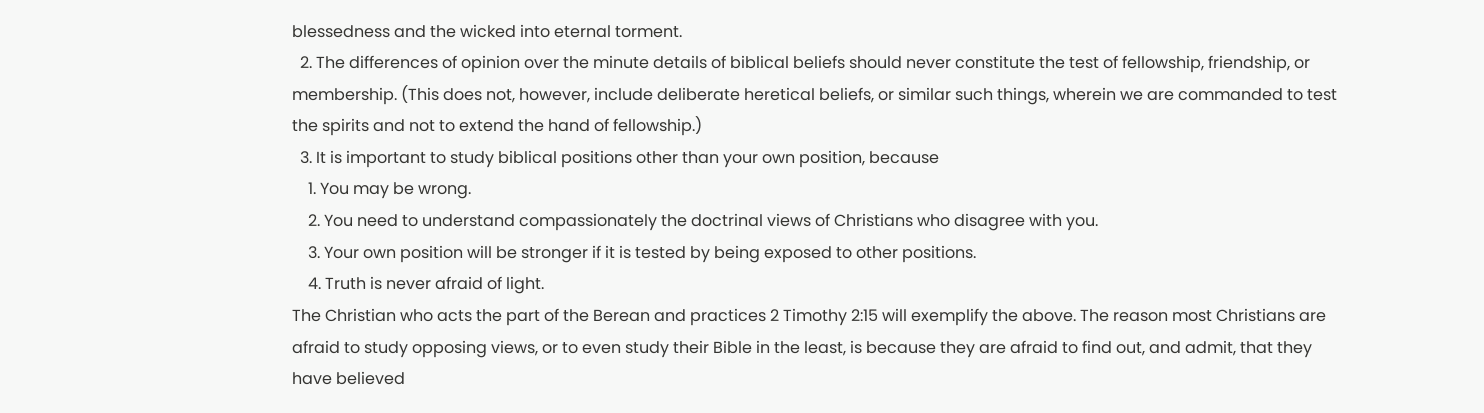blessedness and the wicked into eternal torment.
  2. The differences of opinion over the minute details of biblical beliefs should never constitute the test of fellowship, friendship, or membership. (This does not, however, include deliberate heretical beliefs, or similar such things, wherein we are commanded to test the spirits and not to extend the hand of fellowship.)
  3. It is important to study biblical positions other than your own position, because
    1. You may be wrong.
    2. You need to understand compassionately the doctrinal views of Christians who disagree with you.
    3. Your own position will be stronger if it is tested by being exposed to other positions.
    4. Truth is never afraid of light.
The Christian who acts the part of the Berean and practices 2 Timothy 2:15 will exemplify the above. The reason most Christians are afraid to study opposing views, or to even study their Bible in the least, is because they are afraid to find out, and admit, that they have believed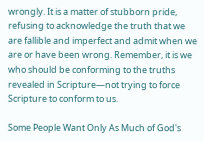wrongly. It is a matter of stubborn pride, refusing to acknowledge the truth that we are fallible and imperfect and admit when we are or have been wrong. Remember, it is we who should be conforming to the truths revealed in Scripture—not trying to force Scripture to conform to us.

Some People Want Only As Much of God's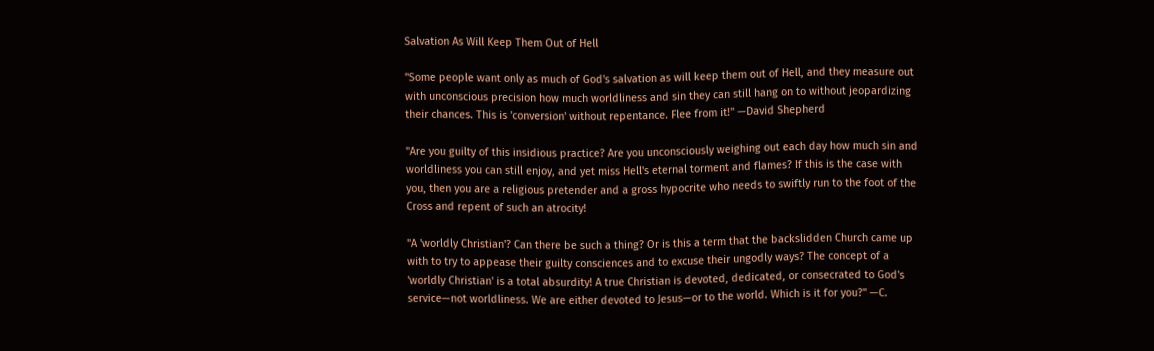Salvation As Will Keep Them Out of Hell

"Some people want only as much of God's salvation as will keep them out of Hell, and they measure out with unconscious precision how much worldliness and sin they can still hang on to without jeopardizing their chances. This is 'conversion' without repentance. Flee from it!" —David Shepherd

"Are you guilty of this insidious practice? Are you unconsciously weighing out each day how much sin and worldliness you can still enjoy, and yet miss Hell's eternal torment and flames? If this is the case with you, then you are a religious pretender and a gross hypocrite who needs to swiftly run to the foot of the Cross and repent of such an atrocity!

"A 'worldly Christian'? Can there be such a thing? Or is this a term that the backslidden Church came up with to try to appease their guilty consciences and to excuse their ungodly ways? The concept of a 'worldly Christian' is a total absurdity! A true Christian is devoted, dedicated, or consecrated to God's service—not worldliness. We are either devoted to Jesus—or to the world. Which is it for you?" —C.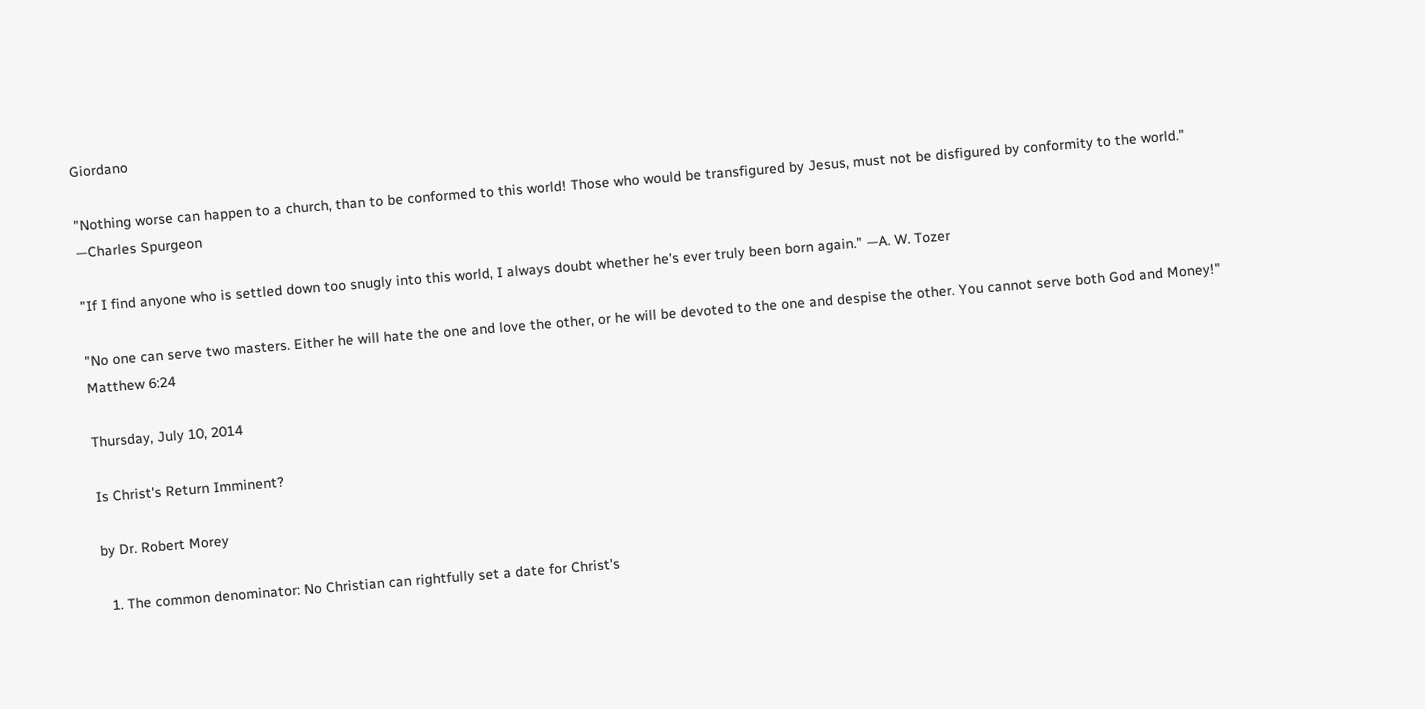Giordano

"Nothing worse can happen to a church, than to be conformed to this world! Those who would be transfigured by Jesus, must not be disfigured by conformity to the world." —Charles Spurgeon

"If I find anyone who is settled down too snugly into this world, I always doubt whether he's ever truly been born again." —A. W. Tozer

"No one can serve two masters. Either he will hate the one and love the other, or he will be devoted to the one and despise the other. You cannot serve both God and Money!" Matthew 6:24

Thursday, July 10, 2014

Is Christ's Return Imminent?

by Dr. Robert Morey

  1. The common denominator: No Christian can rightfully set a date for Christ's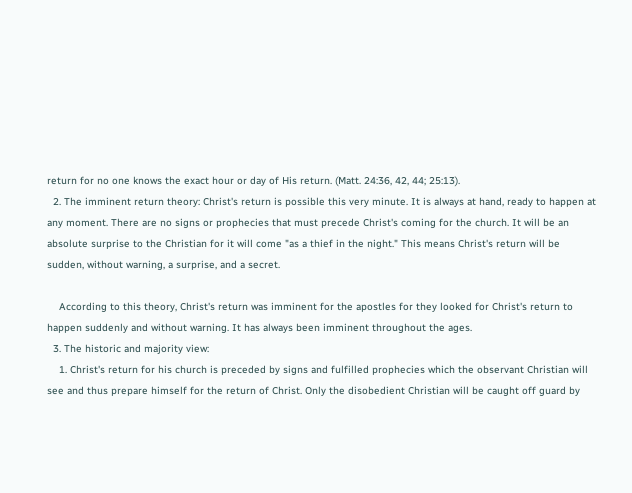return for no one knows the exact hour or day of His return. (Matt. 24:36, 42, 44; 25:13).
  2. The imminent return theory: Christ's return is possible this very minute. It is always at hand, ready to happen at any moment. There are no signs or prophecies that must precede Christ's coming for the church. It will be an absolute surprise to the Christian for it will come "as a thief in the night." This means Christ's return will be sudden, without warning, a surprise, and a secret.

    According to this theory, Christ's return was imminent for the apostles for they looked for Christ's return to happen suddenly and without warning. It has always been imminent throughout the ages.
  3. The historic and majority view:
    1. Christ's return for his church is preceded by signs and fulfilled prophecies which the observant Christian will see and thus prepare himself for the return of Christ. Only the disobedient Christian will be caught off guard by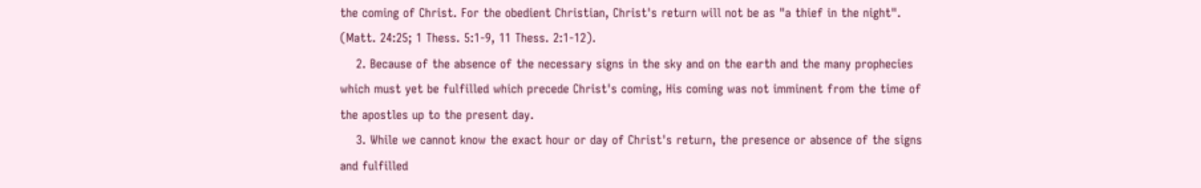the coming of Christ. For the obedient Christian, Christ's return will not be as "a thief in the night". (Matt. 24:25; 1 Thess. 5:1-9, 11 Thess. 2:1-12).
    2. Because of the absence of the necessary signs in the sky and on the earth and the many prophecies which must yet be fulfilled which precede Christ's coming, His coming was not imminent from the time of the apostles up to the present day.
    3. While we cannot know the exact hour or day of Christ's return, the presence or absence of the signs and fulfilled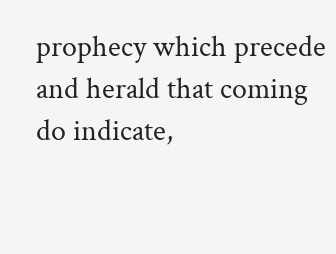prophecy which precede and herald that coming do indicate,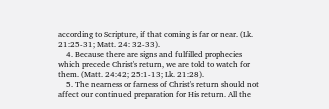according to Scripture, if that coming is far or near. (Lk. 21:25-31; Matt. 24: 32-33).
    4. Because there are signs and fulfilled prophecies which precede Christ's return, we are told to watch for them. (Matt. 24:42; 25:1-13; Lk. 21:28).
    5. The nearness or farness of Christ's return should not affect our continued preparation for His return. All the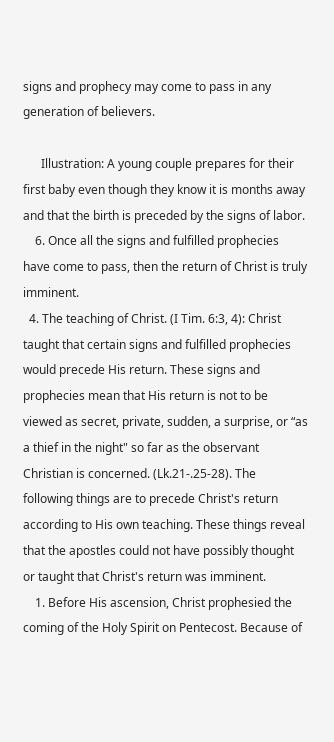signs and prophecy may come to pass in any generation of believers.

      Illustration: A young couple prepares for their first baby even though they know it is months away and that the birth is preceded by the signs of labor.
    6. Once all the signs and fulfilled prophecies have come to pass, then the return of Christ is truly imminent.
  4. The teaching of Christ. (I Tim. 6:3, 4): Christ taught that certain signs and fulfilled prophecies would precede His return. These signs and prophecies mean that His return is not to be viewed as secret, private, sudden, a surprise, or “as a thief in the night" so far as the observant Christian is concerned. (Lk.21-.25-28). The following things are to precede Christ's return according to His own teaching. These things reveal that the apostles could not have possibly thought or taught that Christ's return was imminent.
    1. Before His ascension, Christ prophesied the coming of the Holy Spirit on Pentecost. Because of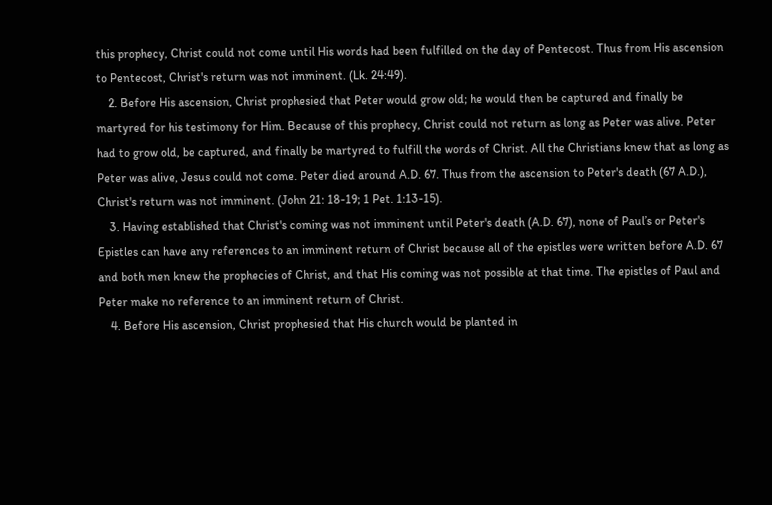this prophecy, Christ could not come until His words had been fulfilled on the day of Pentecost. Thus from His ascension to Pentecost, Christ's return was not imminent. (Lk. 24:49).
    2. Before His ascension, Christ prophesied that Peter would grow old; he would then be captured and finally be martyred for his testimony for Him. Because of this prophecy, Christ could not return as long as Peter was alive. Peter had to grow old, be captured, and finally be martyred to fulfill the words of Christ. All the Christians knew that as long as Peter was alive, Jesus could not come. Peter died around A.D. 67. Thus from the ascension to Peter's death (67 A.D.), Christ's return was not imminent. (John 21: 18-19; 1 Pet. 1:13-15).
    3. Having established that Christ's coming was not imminent until Peter's death (A.D. 67), none of Paul’s or Peter's Epistles can have any references to an imminent return of Christ because all of the epistles were written before A.D. 67 and both men knew the prophecies of Christ, and that His coming was not possible at that time. The epistles of Paul and Peter make no reference to an imminent return of Christ.
    4. Before His ascension, Christ prophesied that His church would be planted in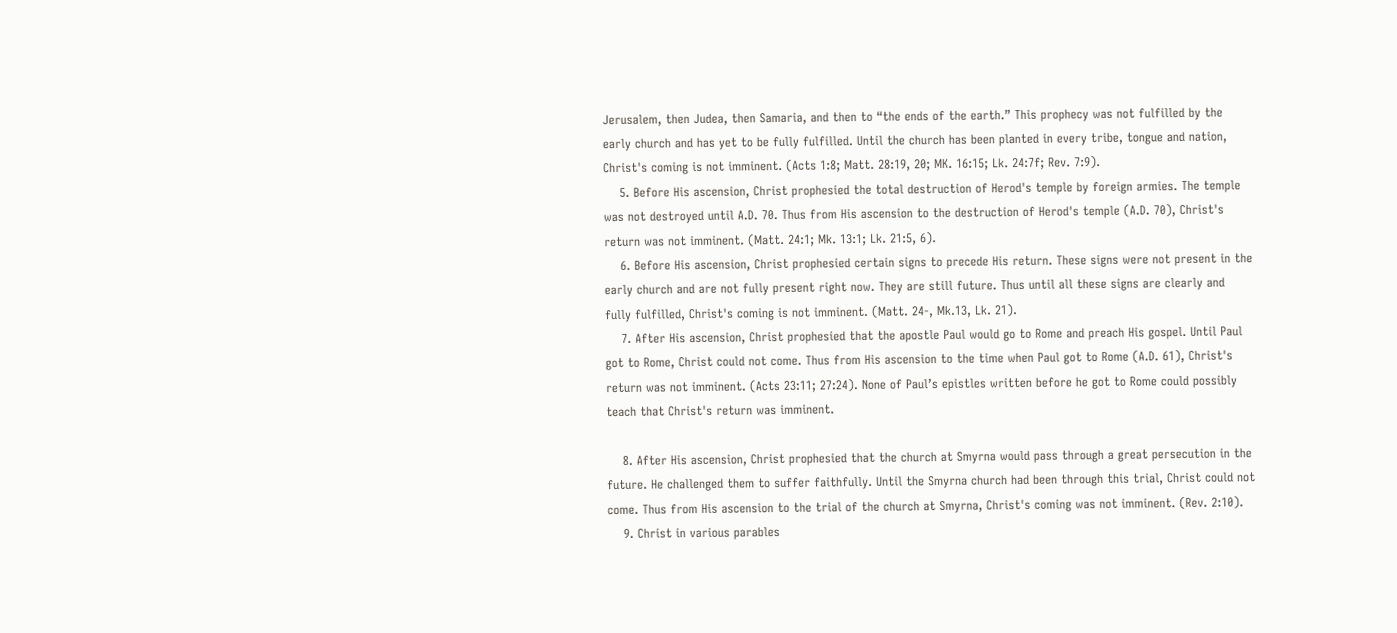Jerusalem, then Judea, then Samaria, and then to “the ends of the earth.” This prophecy was not fulfilled by the early church and has yet to be fully fulfilled. Until the church has been planted in every tribe, tongue and nation, Christ's coming is not imminent. (Acts 1:8; Matt. 28:19, 20; MK. 16:15; Lk. 24:7f; Rev. 7:9).
    5. Before His ascension, Christ prophesied the total destruction of Herod's temple by foreign armies. The temple was not destroyed until A.D. 70. Thus from His ascension to the destruction of Herod's temple (A.D. 70), Christ's return was not imminent. (Matt. 24:1; Mk. 13:1; Lk. 21:5, 6).
    6. Before His ascension, Christ prophesied certain signs to precede His return. These signs were not present in the early church and are not fully present right now. They are still future. Thus until all these signs are clearly and fully fulfilled, Christ's coming is not imminent. (Matt. 24-, Mk.13, Lk. 21).
    7. After His ascension, Christ prophesied that the apostle Paul would go to Rome and preach His gospel. Until Paul got to Rome, Christ could not come. Thus from His ascension to the time when Paul got to Rome (A.D. 61), Christ's return was not imminent. (Acts 23:11; 27:24). None of Paul’s epistles written before he got to Rome could possibly teach that Christ's return was imminent.

    8. After His ascension, Christ prophesied that the church at Smyrna would pass through a great persecution in the future. He challenged them to suffer faithfully. Until the Smyrna church had been through this trial, Christ could not come. Thus from His ascension to the trial of the church at Smyrna, Christ's coming was not imminent. (Rev. 2:10).
    9. Christ in various parables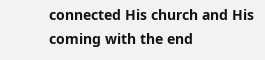connected His church and His coming with the end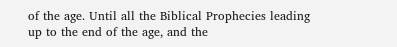of the age. Until all the Biblical Prophecies leading up to the end of the age, and the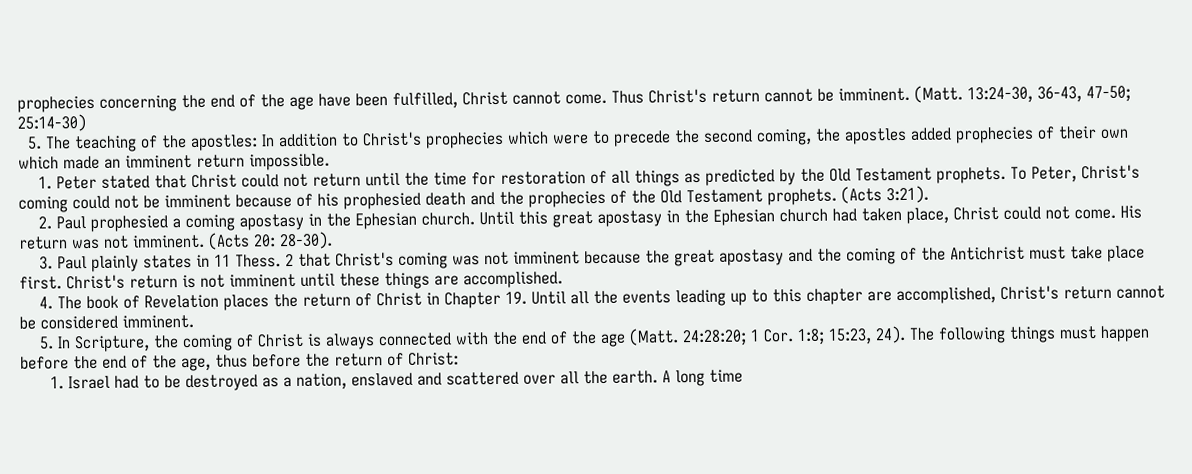prophecies concerning the end of the age have been fulfilled, Christ cannot come. Thus Christ's return cannot be imminent. (Matt. 13:24-30, 36-43, 47-50; 25:14-30)
  5. The teaching of the apostles: In addition to Christ's prophecies which were to precede the second coming, the apostles added prophecies of their own which made an imminent return impossible.
    1. Peter stated that Christ could not return until the time for restoration of all things as predicted by the Old Testament prophets. To Peter, Christ's coming could not be imminent because of his prophesied death and the prophecies of the Old Testament prophets. (Acts 3:21).
    2. Paul prophesied a coming apostasy in the Ephesian church. Until this great apostasy in the Ephesian church had taken place, Christ could not come. His return was not imminent. (Acts 20: 28-30).
    3. Paul plainly states in 11 Thess. 2 that Christ's coming was not imminent because the great apostasy and the coming of the Antichrist must take place first. Christ's return is not imminent until these things are accomplished.
    4. The book of Revelation places the return of Christ in Chapter 19. Until all the events leading up to this chapter are accomplished, Christ's return cannot be considered imminent.
    5. In Scripture, the coming of Christ is always connected with the end of the age (Matt. 24:28:20; 1 Cor. 1:8; 15:23, 24). The following things must happen before the end of the age, thus before the return of Christ:
      1. Israel had to be destroyed as a nation, enslaved and scattered over all the earth. A long time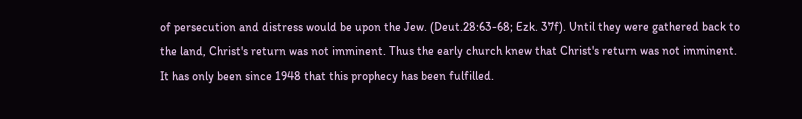of persecution and distress would be upon the Jew. (Deut.28:63-68; Ezk. 37f). Until they were gathered back to the land, Christ's return was not imminent. Thus the early church knew that Christ's return was not imminent. It has only been since 1948 that this prophecy has been fulfilled.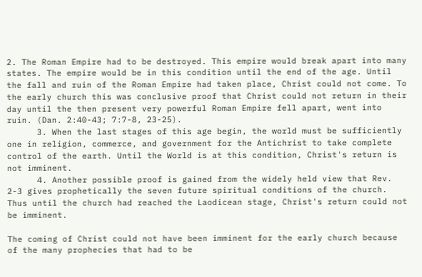2. The Roman Empire had to be destroyed. This empire would break apart into many states. The empire would be in this condition until the end of the age. Until the fall and ruin of the Roman Empire had taken place, Christ could not come. To the early church this was conclusive proof that Christ could not return in their day until the then present very powerful Roman Empire fell apart, went into ruin. (Dan. 2:40-43; 7:7-8, 23-25).
      3. When the last stages of this age begin, the world must be sufficiently one in religion, commerce, and government for the Antichrist to take complete control of the earth. Until the World is at this condition, Christ's return is not imminent.
      4. Another possible proof is gained from the widely held view that Rev. 2-3 gives prophetically the seven future spiritual conditions of the church. Thus until the church had reached the Laodicean stage, Christ's return could not be imminent.

The coming of Christ could not have been imminent for the early church because of the many prophecies that had to be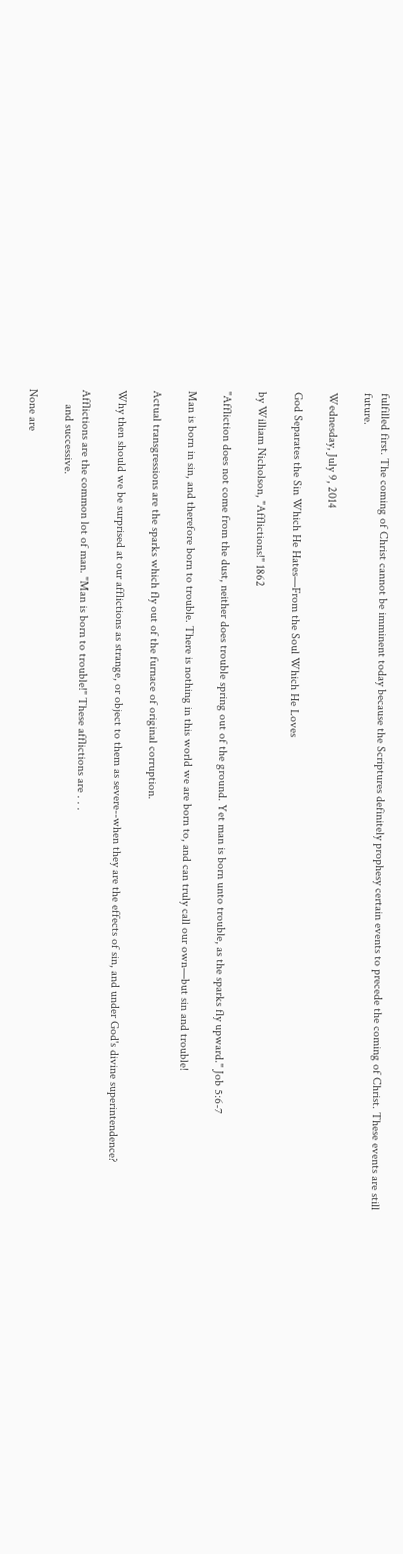fulfilled first. The coming of Christ cannot be imminent today because the Scriptures definitely prophesy certain events to precede the coming of Christ. These events are still future.

Wednesday, July 9, 2014

God Separates the Sin Which He Hates—From the Soul Which He Loves

by William Nicholson, "Afflictions!" 1862

"Affliction does not come from the dust, neither does trouble spring out of the ground. Yet man is born unto trouble, as the sparks fly upward." Job 5:6-7

Man is born in sin, and therefore born to trouble. There is nothing in this world we are born to, and can truly call our own—but sin and trouble!

Actual transgressions are the sparks which fly out of the furnace of original corruption.

Why then should we be surprised at our afflictions as strange, or object to them as severe--when they are the effects of sin, and under God's divine superintendence?

Afflictions are the common lot of man. "Man is born to trouble!" These afflictions are . . .
     and successive.

None are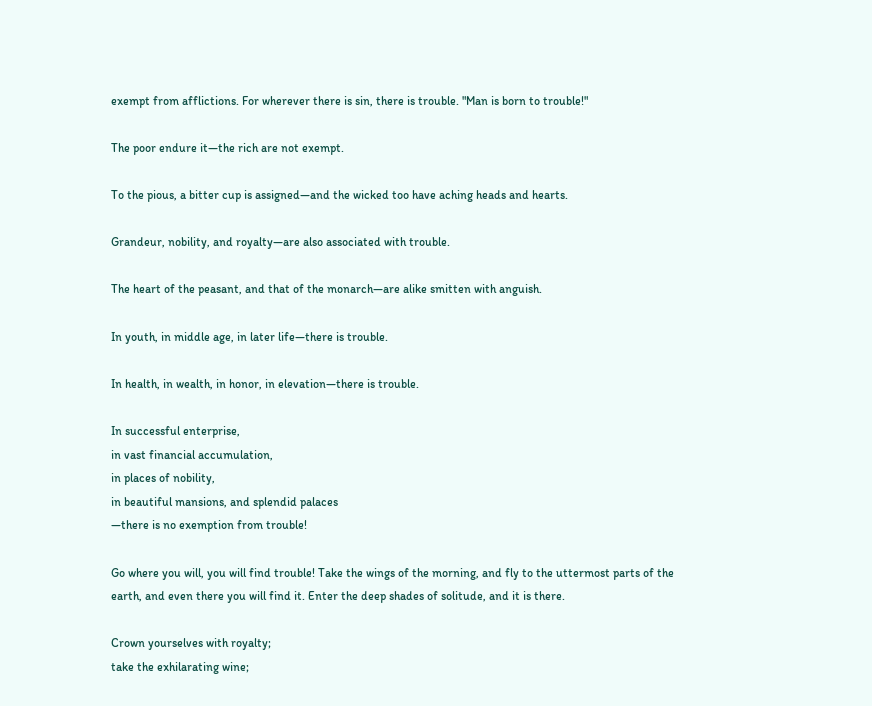exempt from afflictions. For wherever there is sin, there is trouble. "Man is born to trouble!"

The poor endure it—the rich are not exempt.

To the pious, a bitter cup is assigned—and the wicked too have aching heads and hearts.

Grandeur, nobility, and royalty—are also associated with trouble.

The heart of the peasant, and that of the monarch—are alike smitten with anguish.

In youth, in middle age, in later life—there is trouble.

In health, in wealth, in honor, in elevation—there is trouble.

In successful enterprise,
in vast financial accumulation,
in places of nobility,
in beautiful mansions, and splendid palaces
—there is no exemption from trouble!

Go where you will, you will find trouble! Take the wings of the morning, and fly to the uttermost parts of the earth, and even there you will find it. Enter the deep shades of solitude, and it is there.

Crown yourselves with royalty;
take the exhilarating wine;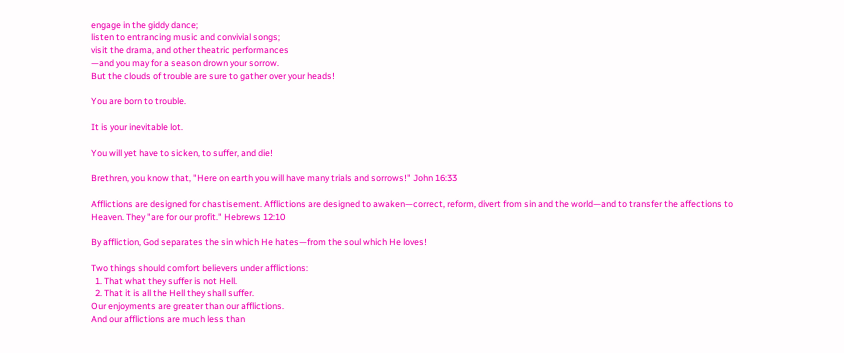engage in the giddy dance;
listen to entrancing music and convivial songs;
visit the drama, and other theatric performances
—and you may for a season drown your sorrow.
But the clouds of trouble are sure to gather over your heads!

You are born to trouble.

It is your inevitable lot.

You will yet have to sicken, to suffer, and die!

Brethren, you know that, "Here on earth you will have many trials and sorrows!" John 16:33

Afflictions are designed for chastisement. Afflictions are designed to awaken—correct, reform, divert from sin and the world—and to transfer the affections to Heaven. They "are for our profit." Hebrews 12:10

By affliction, God separates the sin which He hates—from the soul which He loves!

Two things should comfort believers under afflictions:
  1. That what they suffer is not Hell.
  2. That it is all the Hell they shall suffer.
Our enjoyments are greater than our afflictions.
And our afflictions are much less than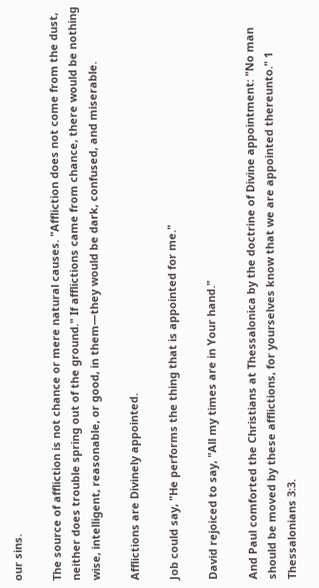our sins.

The source of affliction is not chance or mere natural causes. "Affliction does not come from the dust, neither does trouble spring out of the ground." If afflictions came from chance, there would be nothing wise, intelligent, reasonable, or good, in them—they would be dark, confused, and miserable.

Afflictions are Divinely appointed.

Job could say, "He performs the thing that is appointed for me."

David rejoiced to say, "All my times are in Your hand."

And Paul comforted the Christians at Thessalonica by the doctrine of Divine appointment: "No man should be moved by these afflictions, for yourselves know that we are appointed thereunto." 1 Thessalonians 3:3.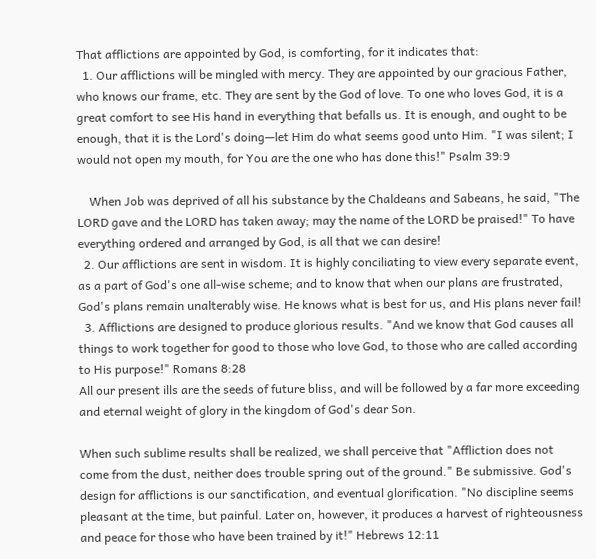That afflictions are appointed by God, is comforting, for it indicates that:
  1. Our afflictions will be mingled with mercy. They are appointed by our gracious Father, who knows our frame, etc. They are sent by the God of love. To one who loves God, it is a great comfort to see His hand in everything that befalls us. It is enough, and ought to be enough, that it is the Lord's doing—let Him do what seems good unto Him. "I was silent; I would not open my mouth, for You are the one who has done this!" Psalm 39:9

    When Job was deprived of all his substance by the Chaldeans and Sabeans, he said, "The LORD gave and the LORD has taken away; may the name of the LORD be praised!" To have everything ordered and arranged by God, is all that we can desire!
  2. Our afflictions are sent in wisdom. It is highly conciliating to view every separate event, as a part of God's one all-wise scheme; and to know that when our plans are frustrated, God's plans remain unalterably wise. He knows what is best for us, and His plans never fail!
  3. Afflictions are designed to produce glorious results. "And we know that God causes all things to work together for good to those who love God, to those who are called according to His purpose!" Romans 8:28
All our present ills are the seeds of future bliss, and will be followed by a far more exceeding and eternal weight of glory in the kingdom of God's dear Son.

When such sublime results shall be realized, we shall perceive that "Affliction does not come from the dust, neither does trouble spring out of the ground." Be submissive. God's design for afflictions is our sanctification, and eventual glorification. "No discipline seems pleasant at the time, but painful. Later on, however, it produces a harvest of righteousness and peace for those who have been trained by it!" Hebrews 12:11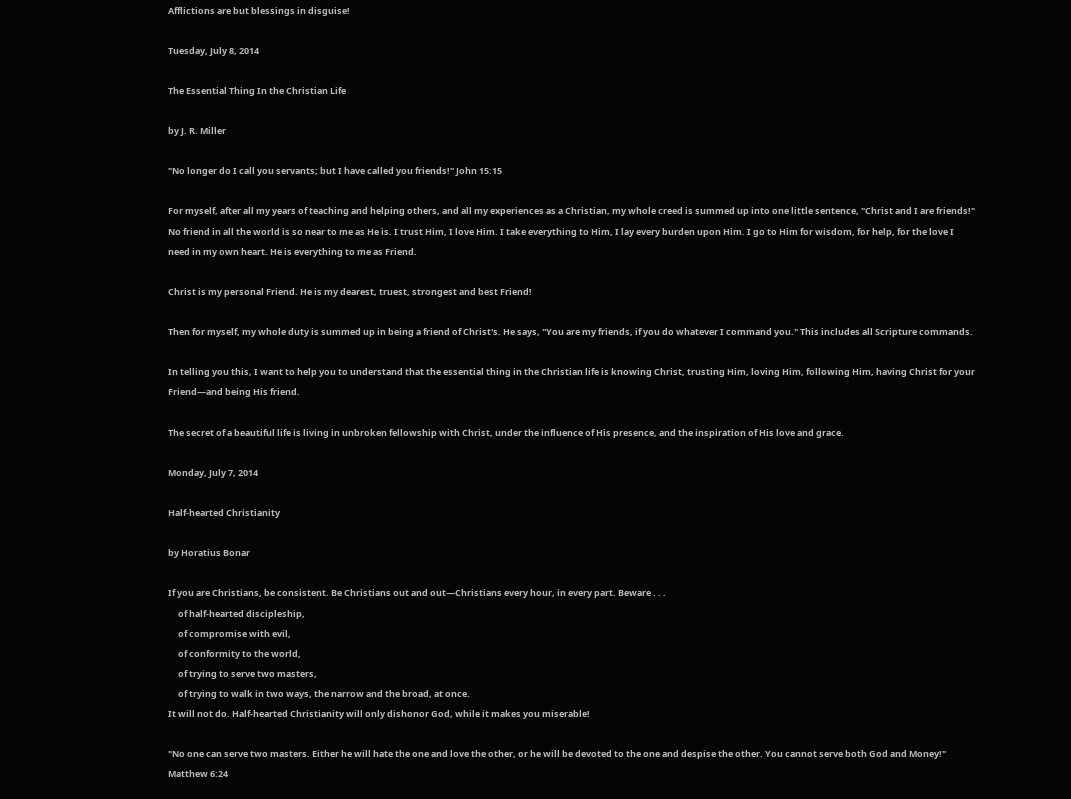Afflictions are but blessings in disguise!

Tuesday, July 8, 2014

The Essential Thing In the Christian Life

by J. R. Miller

"No longer do I call you servants; but I have called you friends!" John 15:15

For myself, after all my years of teaching and helping others, and all my experiences as a Christian, my whole creed is summed up into one little sentence, "Christ and I are friends!" No friend in all the world is so near to me as He is. I trust Him, I love Him. I take everything to Him, I lay every burden upon Him. I go to Him for wisdom, for help, for the love I need in my own heart. He is everything to me as Friend.

Christ is my personal Friend. He is my dearest, truest, strongest and best Friend!

Then for myself, my whole duty is summed up in being a friend of Christ's. He says, "You are my friends, if you do whatever I command you." This includes all Scripture commands.

In telling you this, I want to help you to understand that the essential thing in the Christian life is knowing Christ, trusting Him, loving Him, following Him, having Christ for your Friend—and being His friend.

The secret of a beautiful life is living in unbroken fellowship with Christ, under the influence of His presence, and the inspiration of His love and grace.

Monday, July 7, 2014

Half-hearted Christianity

by Horatius Bonar

If you are Christians, be consistent. Be Christians out and out—Christians every hour, in every part. Beware . . .
     of half-hearted discipleship,
     of compromise with evil,
     of conformity to the world,
     of trying to serve two masters,
     of trying to walk in two ways, the narrow and the broad, at once.
It will not do. Half-hearted Christianity will only dishonor God, while it makes you miserable!

"No one can serve two masters. Either he will hate the one and love the other, or he will be devoted to the one and despise the other. You cannot serve both God and Money!" Matthew 6:24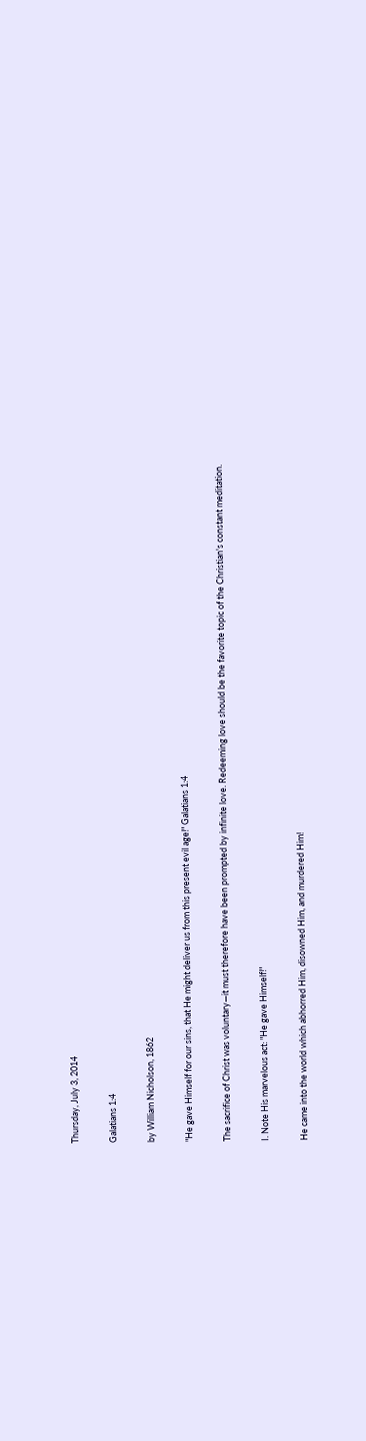Thursday, July 3, 2014

Galatians 1:4

by William Nicholson, 1862

"He gave Himself for our sins, that He might deliver us from this present evil age!" Galatians 1:4

The sacrifice of Christ was voluntary—it must therefore have been prompted by infinite love. Redeeming love should be the favorite topic of the Christian's constant meditation.

I. Note His marvelous act: "He gave Himself!"

He came into the world which abhorred Him, disowned Him, and murdered Him!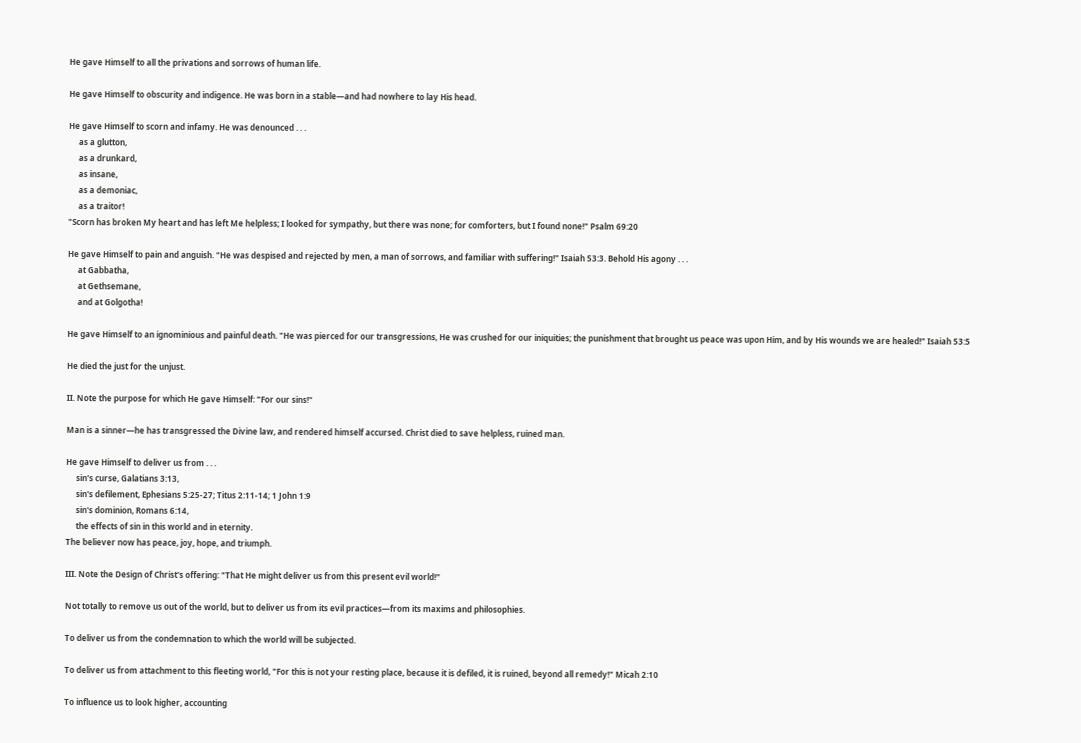He gave Himself to all the privations and sorrows of human life.

He gave Himself to obscurity and indigence. He was born in a stable—and had nowhere to lay His head.

He gave Himself to scorn and infamy. He was denounced . . .
     as a glutton,
     as a drunkard,
     as insane,
     as a demoniac,
     as a traitor!
"Scorn has broken My heart and has left Me helpless; I looked for sympathy, but there was none; for comforters, but I found none!" Psalm 69:20

He gave Himself to pain and anguish. "He was despised and rejected by men, a man of sorrows, and familiar with suffering!" Isaiah 53:3. Behold His agony . . .
     at Gabbatha,
     at Gethsemane,
     and at Golgotha!

He gave Himself to an ignominious and painful death. "He was pierced for our transgressions, He was crushed for our iniquities; the punishment that brought us peace was upon Him, and by His wounds we are healed!" Isaiah 53:5

He died the just for the unjust.

II. Note the purpose for which He gave Himself: "For our sins!"

Man is a sinner—he has transgressed the Divine law, and rendered himself accursed. Christ died to save helpless, ruined man.

He gave Himself to deliver us from . . .
     sin's curse, Galatians 3:13,
     sin's defilement, Ephesians 5:25-27; Titus 2:11-14; 1 John 1:9
     sin's dominion, Romans 6:14,
     the effects of sin in this world and in eternity.
The believer now has peace, joy, hope, and triumph.

III. Note the Design of Christ's offering: "That He might deliver us from this present evil world!"

Not totally to remove us out of the world, but to deliver us from its evil practices—from its maxims and philosophies.

To deliver us from the condemnation to which the world will be subjected.

To deliver us from attachment to this fleeting world, "For this is not your resting place, because it is defiled, it is ruined, beyond all remedy!" Micah 2:10

To influence us to look higher, accounting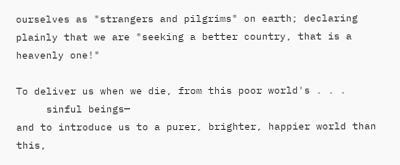ourselves as "strangers and pilgrims" on earth; declaring plainly that we are "seeking a better country, that is a heavenly one!"

To deliver us when we die, from this poor world's . . .
     sinful beings—
and to introduce us to a purer, brighter, happier world than this,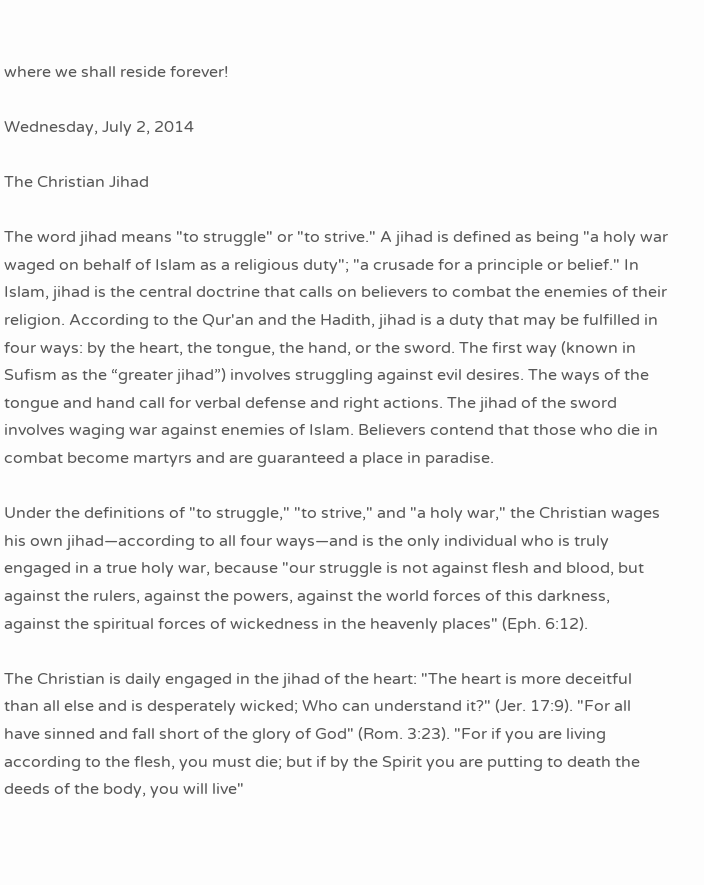where we shall reside forever!

Wednesday, July 2, 2014

The Christian Jihad

The word jihad means "to struggle" or "to strive." A jihad is defined as being "a holy war waged on behalf of Islam as a religious duty"; "a crusade for a principle or belief." In Islam, jihad is the central doctrine that calls on believers to combat the enemies of their religion. According to the Qur'an and the Hadith, jihad is a duty that may be fulfilled in four ways: by the heart, the tongue, the hand, or the sword. The first way (known in Sufism as the “greater jihad”) involves struggling against evil desires. The ways of the tongue and hand call for verbal defense and right actions. The jihad of the sword involves waging war against enemies of Islam. Believers contend that those who die in combat become martyrs and are guaranteed a place in paradise.

Under the definitions of "to struggle," "to strive," and "a holy war," the Christian wages his own jihad—according to all four ways—and is the only individual who is truly engaged in a true holy war, because "our struggle is not against flesh and blood, but against the rulers, against the powers, against the world forces of this darkness, against the spiritual forces of wickedness in the heavenly places" (Eph. 6:12).

The Christian is daily engaged in the jihad of the heart: "The heart is more deceitful than all else and is desperately wicked; Who can understand it?" (Jer. 17:9). "For all have sinned and fall short of the glory of God" (Rom. 3:23). "For if you are living according to the flesh, you must die; but if by the Spirit you are putting to death the deeds of the body, you will live"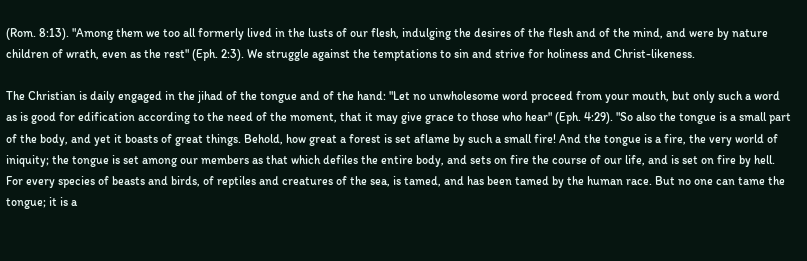(Rom. 8:13). "Among them we too all formerly lived in the lusts of our flesh, indulging the desires of the flesh and of the mind, and were by nature children of wrath, even as the rest" (Eph. 2:3). We struggle against the temptations to sin and strive for holiness and Christ-likeness.

The Christian is daily engaged in the jihad of the tongue and of the hand: "Let no unwholesome word proceed from your mouth, but only such a word as is good for edification according to the need of the moment, that it may give grace to those who hear" (Eph. 4:29). "So also the tongue is a small part of the body, and yet it boasts of great things. Behold, how great a forest is set aflame by such a small fire! And the tongue is a fire, the very world of iniquity; the tongue is set among our members as that which defiles the entire body, and sets on fire the course of our life, and is set on fire by hell. For every species of beasts and birds, of reptiles and creatures of the sea, is tamed, and has been tamed by the human race. But no one can tame the tongue; it is a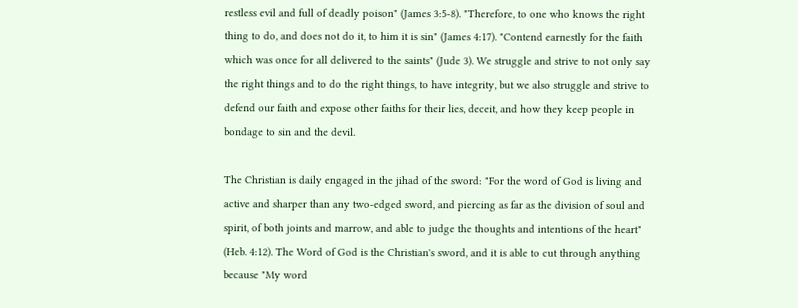restless evil and full of deadly poison" (James 3:5-8). "Therefore, to one who knows the right thing to do, and does not do it, to him it is sin" (James 4:17). "Contend earnestly for the faith which was once for all delivered to the saints" (Jude 3). We struggle and strive to not only say the right things and to do the right things, to have integrity, but we also struggle and strive to defend our faith and expose other faiths for their lies, deceit, and how they keep people in bondage to sin and the devil.

The Christian is daily engaged in the jihad of the sword: "For the word of God is living and active and sharper than any two-edged sword, and piercing as far as the division of soul and spirit, of both joints and marrow, and able to judge the thoughts and intentions of the heart" (Heb. 4:12). The Word of God is the Christian's sword, and it is able to cut through anything because "My word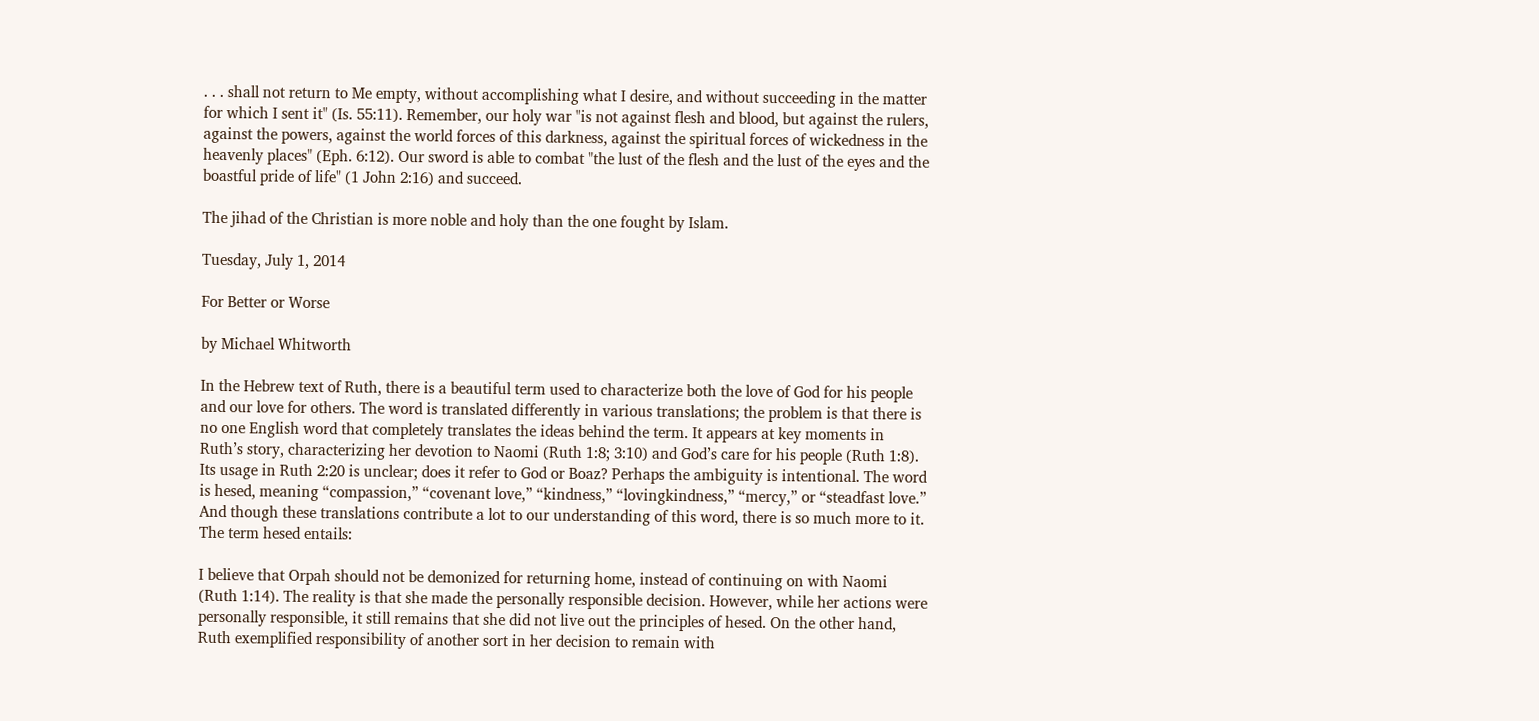. . . shall not return to Me empty, without accomplishing what I desire, and without succeeding in the matter for which I sent it" (Is. 55:11). Remember, our holy war "is not against flesh and blood, but against the rulers, against the powers, against the world forces of this darkness, against the spiritual forces of wickedness in the heavenly places" (Eph. 6:12). Our sword is able to combat "the lust of the flesh and the lust of the eyes and the boastful pride of life" (1 John 2:16) and succeed.

The jihad of the Christian is more noble and holy than the one fought by Islam.

Tuesday, July 1, 2014

For Better or Worse

by Michael Whitworth

In the Hebrew text of Ruth, there is a beautiful term used to characterize both the love of God for his people and our love for others. The word is translated differently in various translations; the problem is that there is no one English word that completely translates the ideas behind the term. It appears at key moments in Ruth’s story, characterizing her devotion to Naomi (Ruth 1:8; 3:10) and God’s care for his people (Ruth 1:8). Its usage in Ruth 2:20 is unclear; does it refer to God or Boaz? Perhaps the ambiguity is intentional. The word is hesed, meaning “compassion,” “covenant love,” “kindness,” “lovingkindness,” “mercy,” or “steadfast love.” And though these translations contribute a lot to our understanding of this word, there is so much more to it. The term hesed entails:

I believe that Orpah should not be demonized for returning home, instead of continuing on with Naomi (Ruth 1:14). The reality is that she made the personally responsible decision. However, while her actions were personally responsible, it still remains that she did not live out the principles of hesed. On the other hand, Ruth exemplified responsibility of another sort in her decision to remain with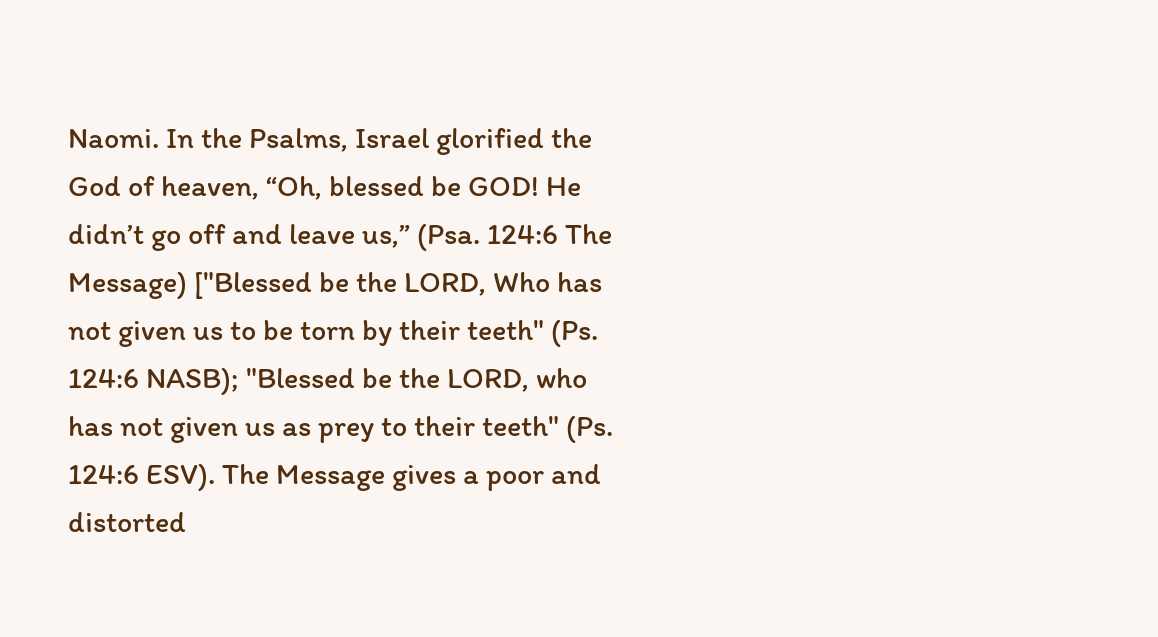Naomi. In the Psalms, Israel glorified the God of heaven, “Oh, blessed be GOD! He didn’t go off and leave us,” (Psa. 124:6 The Message) ["Blessed be the LORD, Who has not given us to be torn by their teeth" (Ps. 124:6 NASB); "Blessed be the LORD, who has not given us as prey to their teeth" (Ps. 124:6 ESV). The Message gives a poor and distorted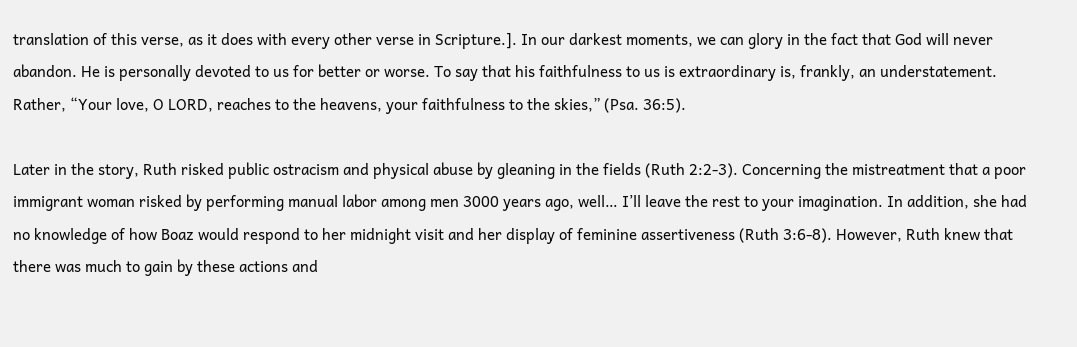translation of this verse, as it does with every other verse in Scripture.]. In our darkest moments, we can glory in the fact that God will never abandon. He is personally devoted to us for better or worse. To say that his faithfulness to us is extraordinary is, frankly, an understatement. Rather, “Your love, O LORD, reaches to the heavens, your faithfulness to the skies,” (Psa. 36:5).

Later in the story, Ruth risked public ostracism and physical abuse by gleaning in the fields (Ruth 2:2-3). Concerning the mistreatment that a poor immigrant woman risked by performing manual labor among men 3000 years ago, well… I’ll leave the rest to your imagination. In addition, she had no knowledge of how Boaz would respond to her midnight visit and her display of feminine assertiveness (Ruth 3:6-8). However, Ruth knew that there was much to gain by these actions and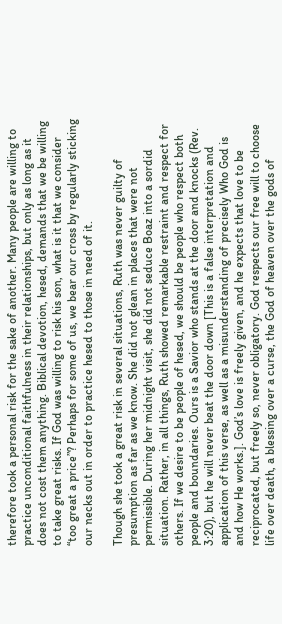therefore took a personal risk for the sake of another. Many people are willing to practice unconditional faithfulness in their relationships, but only as long as it does not cost them anything. Biblical devotion, hesed, demands that we be willing to take great risks. If God was willing to risk his son, what is it that we consider “too great a price”? Perhaps for some of us, we bear our cross by regularly sticking our necks out in order to practice hesed to those in need of it.

Though she took a great risk in several situations, Ruth was never guilty of presumption as far as we know. She did not glean in places that were not permissible. During her midnight visit, she did not seduce Boaz into a sordid situation. Rather, in all things, Ruth showed remarkable restraint and respect for others. If we desire to be people of hesed, we should be people who respect both people and boundaries. Ours is a Savior who stands at the door and knocks (Rev. 3:20), but he will never beat the door down [This is a false interpretation and application of this verse, as well as a misunderstanding of precisely Who God is and how He works.]. God’s love is freely given, and he expects that love to be reciprocated, but freely so, never obligatory. God respects our free will to choose life over death, a blessing over a curse, the God of heaven over the gods of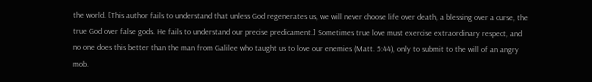the world. [This author fails to understand that unless God regenerates us, we will never choose life over death, a blessing over a curse, the true God over false gods. He fails to understand our precise predicament.] Sometimes true love must exercise extraordinary respect, and no one does this better than the man from Galilee who taught us to love our enemies (Matt. 5:44), only to submit to the will of an angry mob.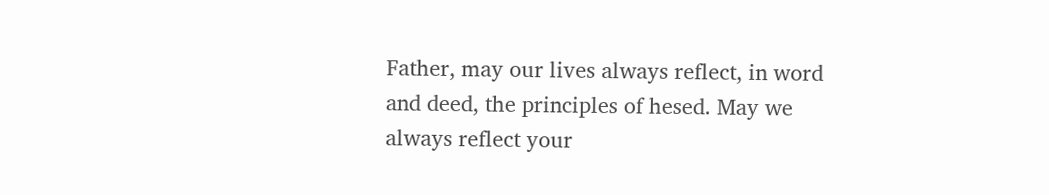Father, may our lives always reflect, in word and deed, the principles of hesed. May we always reflect your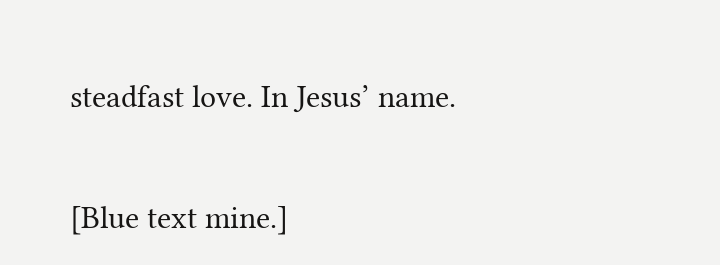steadfast love. In Jesus’ name.

[Blue text mine.]